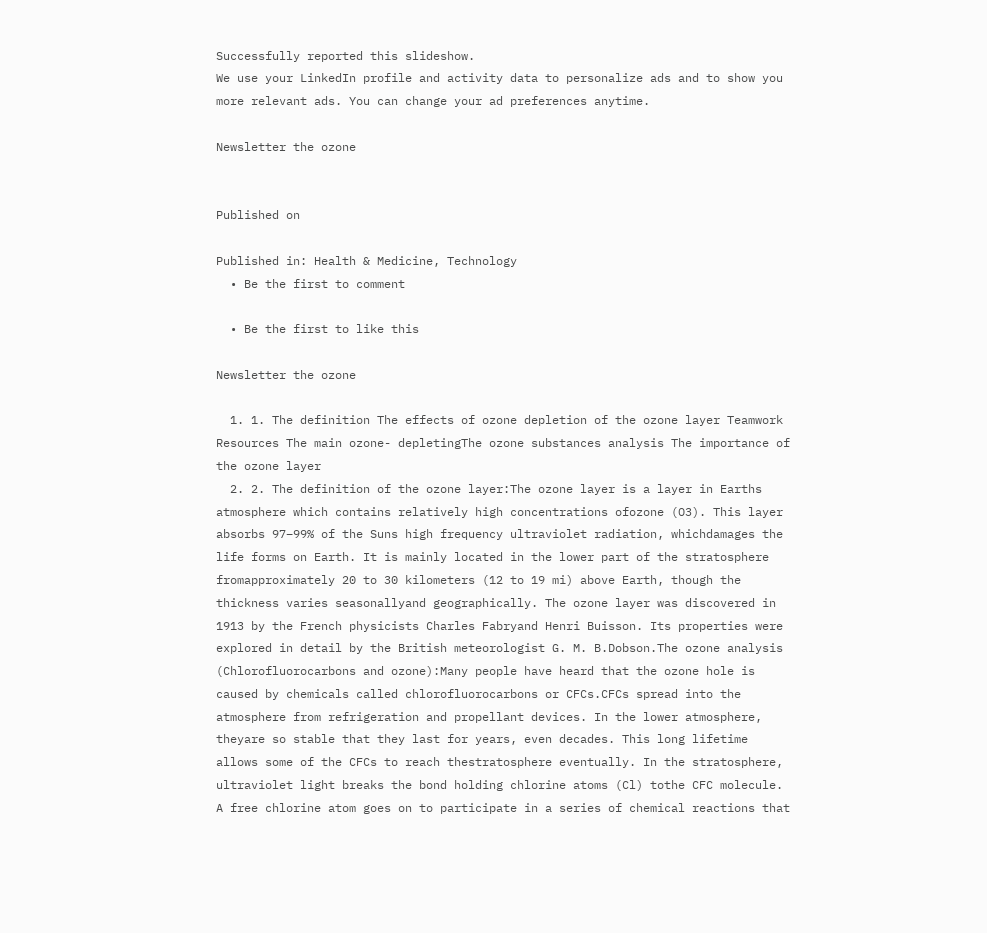Successfully reported this slideshow.
We use your LinkedIn profile and activity data to personalize ads and to show you more relevant ads. You can change your ad preferences anytime.

Newsletter the ozone


Published on

Published in: Health & Medicine, Technology
  • Be the first to comment

  • Be the first to like this

Newsletter the ozone

  1. 1. The definition The effects of ozone depletion of the ozone layer Teamwork Resources The main ozone- depletingThe ozone substances analysis The importance of the ozone layer
  2. 2. The definition of the ozone layer:The ozone layer is a layer in Earths atmosphere which contains relatively high concentrations ofozone (O3). This layer absorbs 97–99% of the Suns high frequency ultraviolet radiation, whichdamages the life forms on Earth. It is mainly located in the lower part of the stratosphere fromapproximately 20 to 30 kilometers (12 to 19 mi) above Earth, though the thickness varies seasonallyand geographically. The ozone layer was discovered in 1913 by the French physicists Charles Fabryand Henri Buisson. Its properties were explored in detail by the British meteorologist G. M. B.Dobson.The ozone analysis (Chlorofluorocarbons and ozone):Many people have heard that the ozone hole is caused by chemicals called chlorofluorocarbons or CFCs.CFCs spread into the atmosphere from refrigeration and propellant devices. In the lower atmosphere, theyare so stable that they last for years, even decades. This long lifetime allows some of the CFCs to reach thestratosphere eventually. In the stratosphere, ultraviolet light breaks the bond holding chlorine atoms (Cl) tothe CFC molecule. A free chlorine atom goes on to participate in a series of chemical reactions that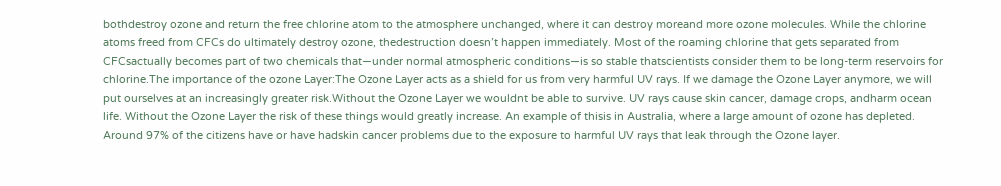bothdestroy ozone and return the free chlorine atom to the atmosphere unchanged, where it can destroy moreand more ozone molecules. While the chlorine atoms freed from CFCs do ultimately destroy ozone, thedestruction doesn’t happen immediately. Most of the roaming chlorine that gets separated from CFCsactually becomes part of two chemicals that—under normal atmospheric conditions—is so stable thatscientists consider them to be long-term reservoirs for chlorine.The importance of the ozone Layer:The Ozone Layer acts as a shield for us from very harmful UV rays. If we damage the Ozone Layer anymore, we will put ourselves at an increasingly greater risk.Without the Ozone Layer we wouldnt be able to survive. UV rays cause skin cancer, damage crops, andharm ocean life. Without the Ozone Layer the risk of these things would greatly increase. An example of thisis in Australia, where a large amount of ozone has depleted. Around 97% of the citizens have or have hadskin cancer problems due to the exposure to harmful UV rays that leak through the Ozone layer.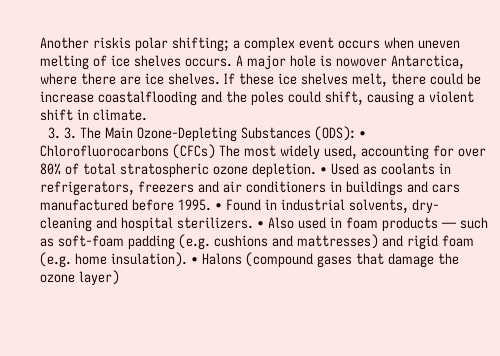Another riskis polar shifting; a complex event occurs when uneven melting of ice shelves occurs. A major hole is nowover Antarctica, where there are ice shelves. If these ice shelves melt, there could be increase coastalflooding and the poles could shift, causing a violent shift in climate.
  3. 3. The Main Ozone-Depleting Substances (ODS): • Chlorofluorocarbons (CFCs) The most widely used, accounting for over 80% of total stratospheric ozone depletion. • Used as coolants in refrigerators, freezers and air conditioners in buildings and cars manufactured before 1995. • Found in industrial solvents, dry-cleaning and hospital sterilizers. • Also used in foam products — such as soft-foam padding (e.g. cushions and mattresses) and rigid foam (e.g. home insulation). • Halons (compound gases that damage the ozone layer)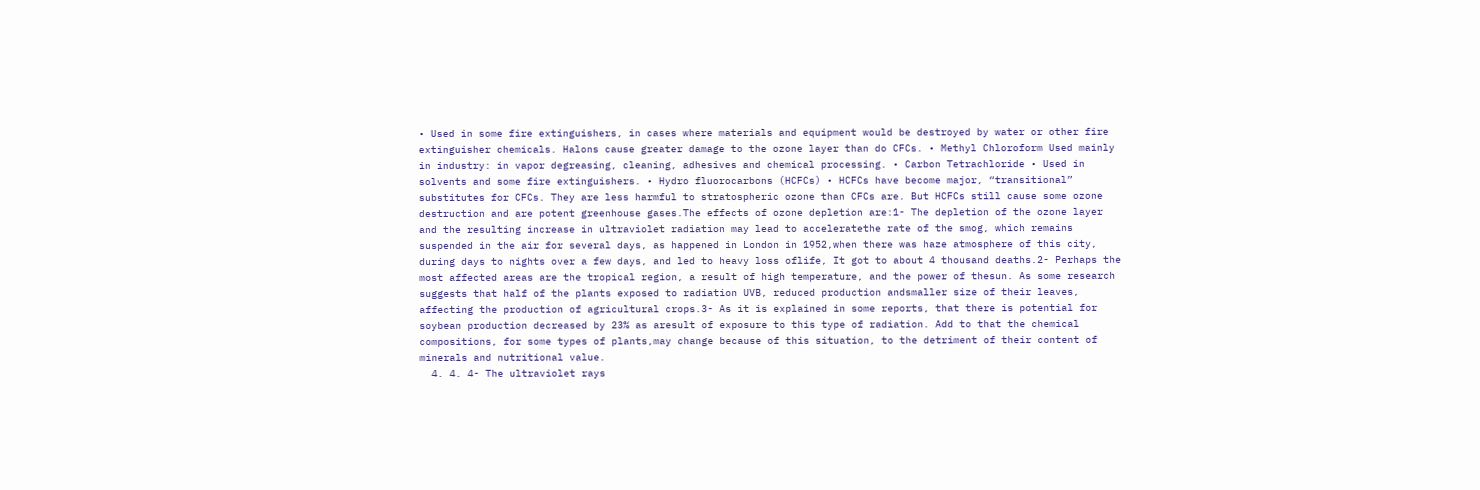• Used in some fire extinguishers, in cases where materials and equipment would be destroyed by water or other fire extinguisher chemicals. Halons cause greater damage to the ozone layer than do CFCs. • Methyl Chloroform Used mainly in industry: in vapor degreasing, cleaning, adhesives and chemical processing. • Carbon Tetrachloride • Used in solvents and some fire extinguishers. • Hydro fluorocarbons (HCFCs) • HCFCs have become major, “transitional” substitutes for CFCs. They are less harmful to stratospheric ozone than CFCs are. But HCFCs still cause some ozone destruction and are potent greenhouse gases.The effects of ozone depletion are:1- The depletion of the ozone layer and the resulting increase in ultraviolet radiation may lead to acceleratethe rate of the smog, which remains suspended in the air for several days, as happened in London in 1952,when there was haze atmosphere of this city, during days to nights over a few days, and led to heavy loss oflife, It got to about 4 thousand deaths.2- Perhaps the most affected areas are the tropical region, a result of high temperature, and the power of thesun. As some research suggests that half of the plants exposed to radiation UVB, reduced production andsmaller size of their leaves, affecting the production of agricultural crops.3- As it is explained in some reports, that there is potential for soybean production decreased by 23% as aresult of exposure to this type of radiation. Add to that the chemical compositions, for some types of plants,may change because of this situation, to the detriment of their content of minerals and nutritional value.
  4. 4. 4- The ultraviolet rays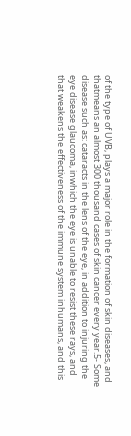of the type of UVB, plays a major role in the formation of skin diseases, and thatmeans an almost 300 thousand cases of skin cancer every year.5- Some disease such as: cataracts in the lens of the eye, in addition to injuring the eye disease glaucoma, inwhich the eye is unable to resist these rays, and that weakens the effectiveness of the immune system inhumans, and this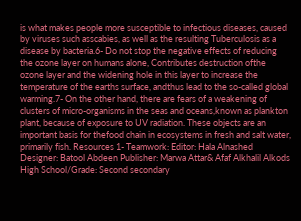is what makes people more susceptible to infectious diseases, caused by viruses such asscabies, as well as the resulting Tuberculosis as a disease by bacteria.6- Do not stop the negative effects of reducing the ozone layer on humans alone, Contributes destruction ofthe ozone layer and the widening hole in this layer to increase the temperature of the earths surface, andthus lead to the so-called global warming.7- On the other hand, there are fears of a weakening of clusters of micro-organisms in the seas and oceans,known as plankton plant, because of exposure to UV radiation. These objects are an important basis for thefood chain in ecosystems in fresh and salt water, primarily fish. Resources 1- Teamwork: Editor: Hala Alnashed Designer: Batool Abdeen Publisher: Marwa Attar& Afaf Alkhalil Alkods High School/Grade: Second secondary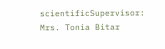scientificSupervisor: Mrs. Tonia Bitar